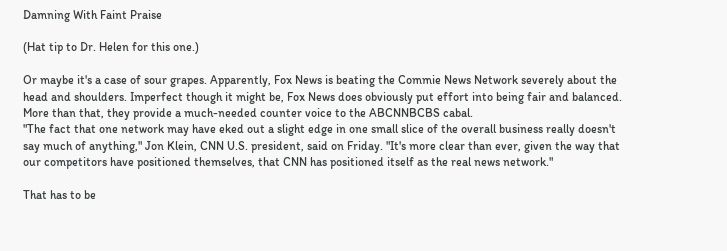Damning With Faint Praise

(Hat tip to Dr. Helen for this one.)

Or maybe it's a case of sour grapes. Apparently, Fox News is beating the Commie News Network severely about the head and shoulders. Imperfect though it might be, Fox News does obviously put effort into being fair and balanced. More than that, they provide a much-needed counter voice to the ABCNNBCBS cabal.
"The fact that one network may have eked out a slight edge in one small slice of the overall business really doesn't say much of anything," Jon Klein, CNN U.S. president, said on Friday. "It's more clear than ever, given the way that our competitors have positioned themselves, that CNN has positioned itself as the real news network."

That has to be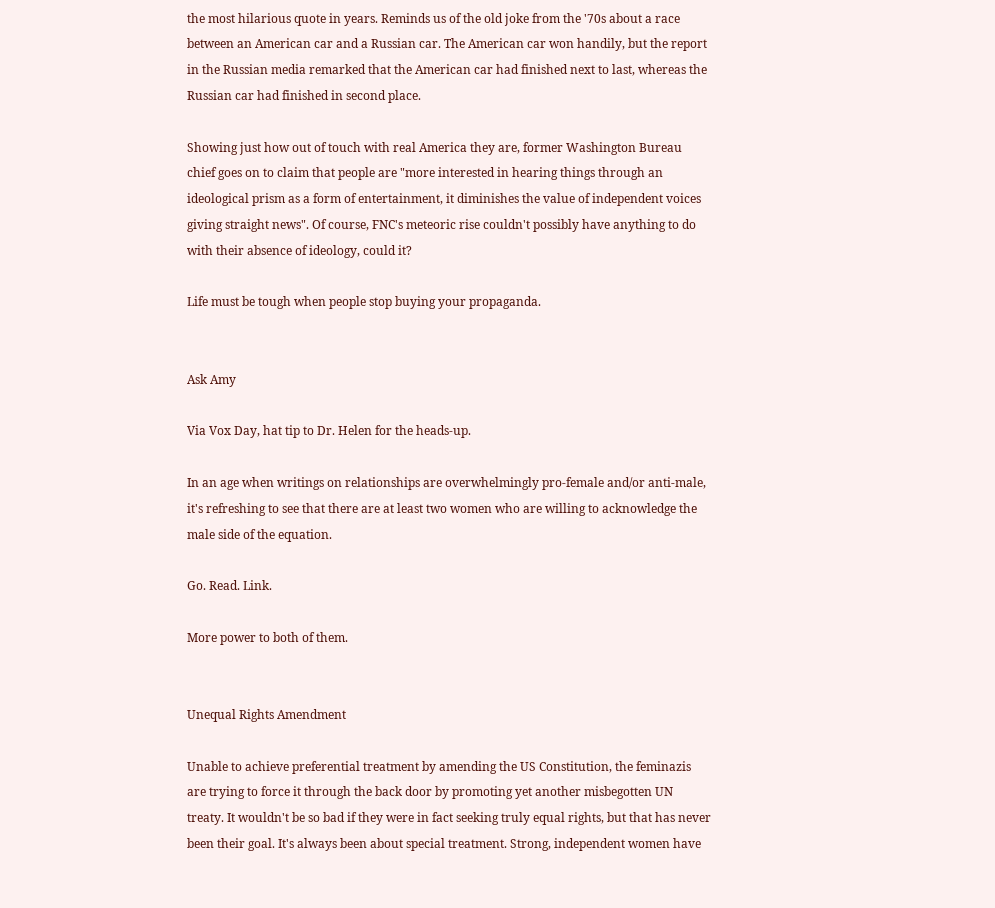the most hilarious quote in years. Reminds us of the old joke from the '70s about a race between an American car and a Russian car. The American car won handily, but the report in the Russian media remarked that the American car had finished next to last, whereas the Russian car had finished in second place.

Showing just how out of touch with real America they are, former Washington Bureau chief goes on to claim that people are "more interested in hearing things through an ideological prism as a form of entertainment, it diminishes the value of independent voices giving straight news". Of course, FNC's meteoric rise couldn't possibly have anything to do with their absence of ideology, could it?

Life must be tough when people stop buying your propaganda.


Ask Amy

Via Vox Day, hat tip to Dr. Helen for the heads-up.

In an age when writings on relationships are overwhelmingly pro-female and/or anti-male, it's refreshing to see that there are at least two women who are willing to acknowledge the male side of the equation.

Go. Read. Link.

More power to both of them.


Unequal Rights Amendment

Unable to achieve preferential treatment by amending the US Constitution, the feminazis are trying to force it through the back door by promoting yet another misbegotten UN treaty. It wouldn't be so bad if they were in fact seeking truly equal rights, but that has never been their goal. It's always been about special treatment. Strong, independent women have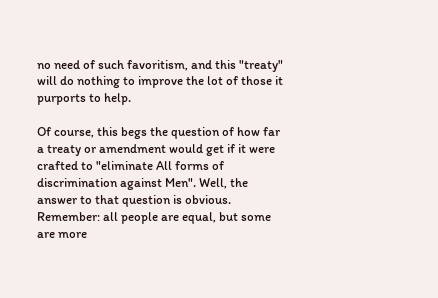no need of such favoritism, and this "treaty" will do nothing to improve the lot of those it purports to help.

Of course, this begs the question of how far a treaty or amendment would get if it were crafted to "eliminate All forms of discrimination against Men". Well, the answer to that question is obvious. Remember: all people are equal, but some are more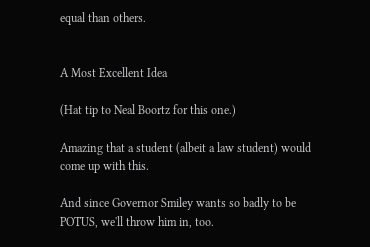equal than others.


A Most Excellent Idea

(Hat tip to Neal Boortz for this one.)

Amazing that a student (albeit a law student) would come up with this.

And since Governor Smiley wants so badly to be POTUS, we'll throw him in, too.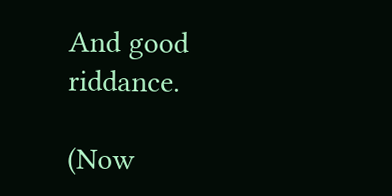And good riddance.

(Now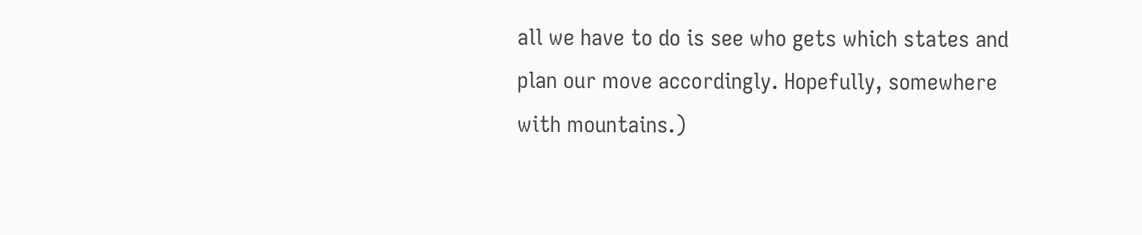all we have to do is see who gets which states and plan our move accordingly. Hopefully, somewhere with mountains.)